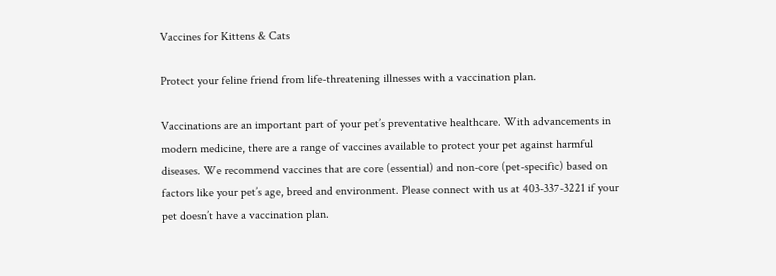Vaccines for Kittens & Cats

Protect your feline friend from life-threatening illnesses with a vaccination plan.

Vaccinations are an important part of your pet’s preventative healthcare. With advancements in modern medicine, there are a range of vaccines available to protect your pet against harmful diseases. We recommend vaccines that are core (essential) and non-core (pet-specific) based on factors like your pet’s age, breed and environment. Please connect with us at 403-337-3221 if your pet doesn’t have a vaccination plan.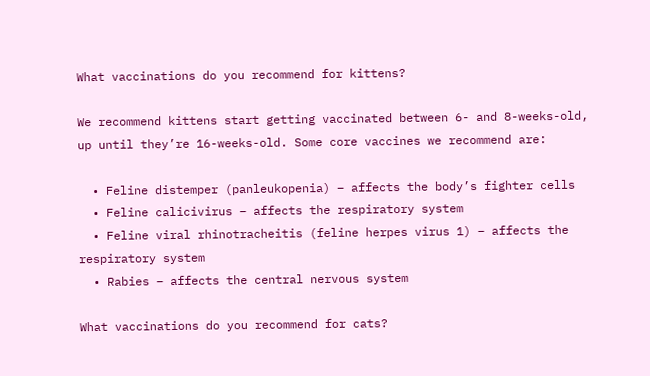What vaccinations do you recommend for kittens?

We recommend kittens start getting vaccinated between 6- and 8-weeks-old, up until they’re 16-weeks-old. Some core vaccines we recommend are:

  • Feline distemper (panleukopenia) – affects the body’s fighter cells
  • Feline calicivirus – affects the respiratory system
  • Feline viral rhinotracheitis (feline herpes virus 1) – affects the respiratory system
  • Rabies – affects the central nervous system

What vaccinations do you recommend for cats?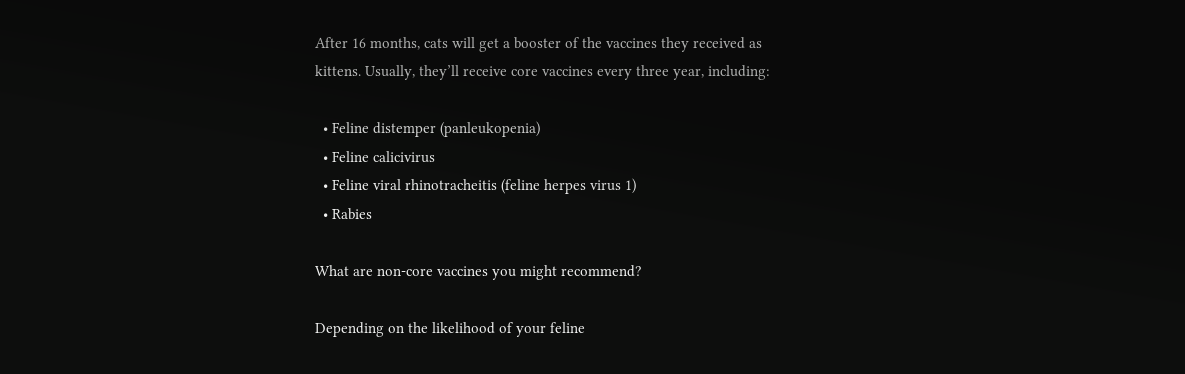After 16 months, cats will get a booster of the vaccines they received as kittens. Usually, they’ll receive core vaccines every three year, including:

  • Feline distemper (panleukopenia)
  • Feline calicivirus
  • Feline viral rhinotracheitis (feline herpes virus 1)
  • Rabies

What are non-core vaccines you might recommend?

Depending on the likelihood of your feline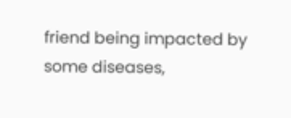friend being impacted by some diseases,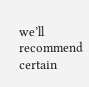we’ll recommend certain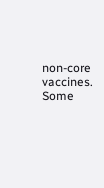non-core vaccines. Some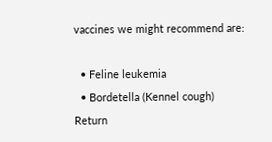vaccines we might recommend are:

  • Feline leukemia
  • Bordetella (Kennel cough)
Return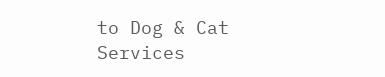to Dog & Cat Services